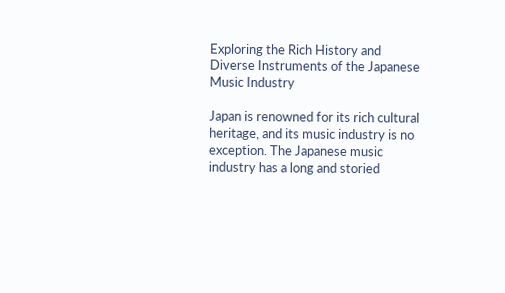Exploring the Rich History and Diverse Instruments of the Japanese Music Industry

Japan is renowned for its rich cultural heritage, and its music industry is no exception. The Japanese music industry has a long and storied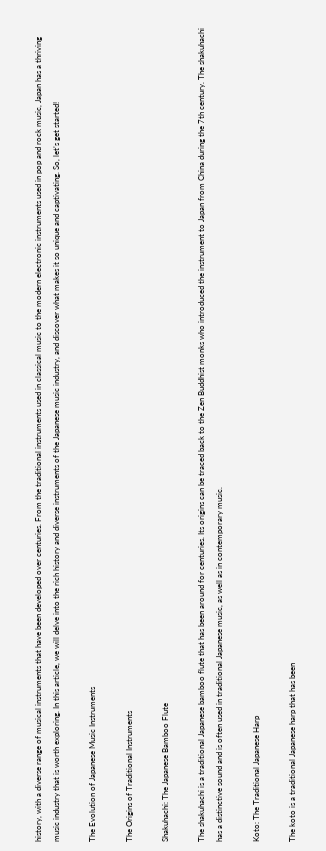history, with a diverse range of musical instruments that have been developed over centuries. From the traditional instruments used in classical music to the modern electronic instruments used in pop and rock music, Japan has a thriving music industry that is worth exploring. In this article, we will delve into the rich history and diverse instruments of the Japanese music industry, and discover what makes it so unique and captivating. So, let’s get started!

The Evolution of Japanese Music Instruments

The Origins of Traditional Instruments

Shakuhachi: The Japanese Bamboo Flute

The shakuhachi is a traditional Japanese bamboo flute that has been around for centuries. Its origins can be traced back to the Zen Buddhist monks who introduced the instrument to Japan from China during the 7th century. The shakuhachi has a distinctive sound and is often used in traditional Japanese music, as well as in contemporary music.

Koto: The Traditional Japanese Harp

The koto is a traditional Japanese harp that has been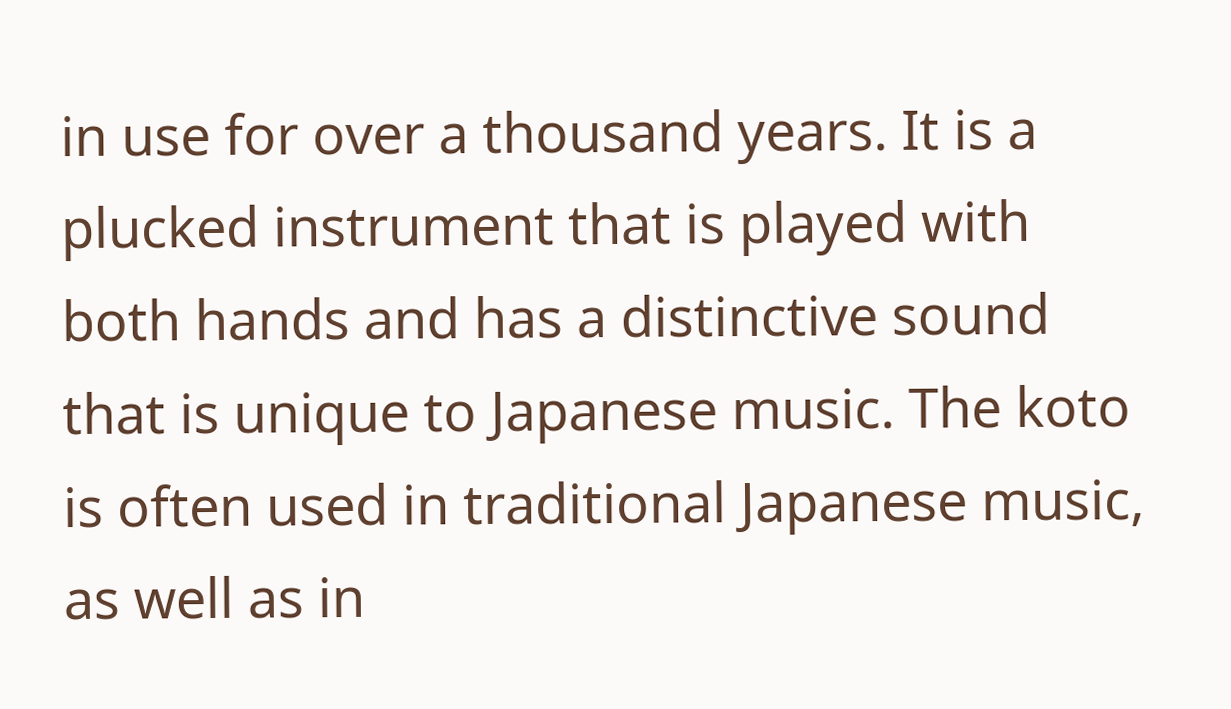in use for over a thousand years. It is a plucked instrument that is played with both hands and has a distinctive sound that is unique to Japanese music. The koto is often used in traditional Japanese music, as well as in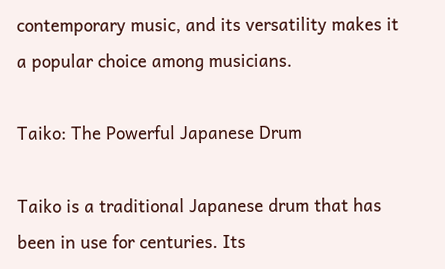contemporary music, and its versatility makes it a popular choice among musicians.

Taiko: The Powerful Japanese Drum

Taiko is a traditional Japanese drum that has been in use for centuries. Its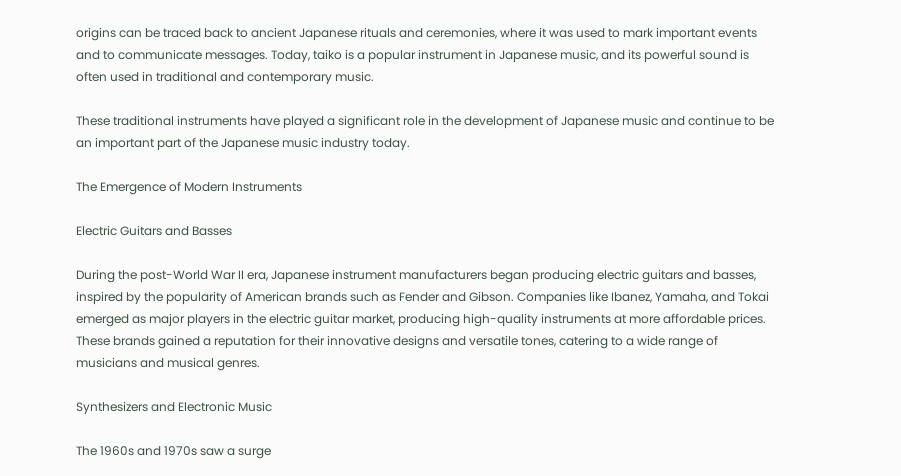origins can be traced back to ancient Japanese rituals and ceremonies, where it was used to mark important events and to communicate messages. Today, taiko is a popular instrument in Japanese music, and its powerful sound is often used in traditional and contemporary music.

These traditional instruments have played a significant role in the development of Japanese music and continue to be an important part of the Japanese music industry today.

The Emergence of Modern Instruments

Electric Guitars and Basses

During the post-World War II era, Japanese instrument manufacturers began producing electric guitars and basses, inspired by the popularity of American brands such as Fender and Gibson. Companies like Ibanez, Yamaha, and Tokai emerged as major players in the electric guitar market, producing high-quality instruments at more affordable prices. These brands gained a reputation for their innovative designs and versatile tones, catering to a wide range of musicians and musical genres.

Synthesizers and Electronic Music

The 1960s and 1970s saw a surge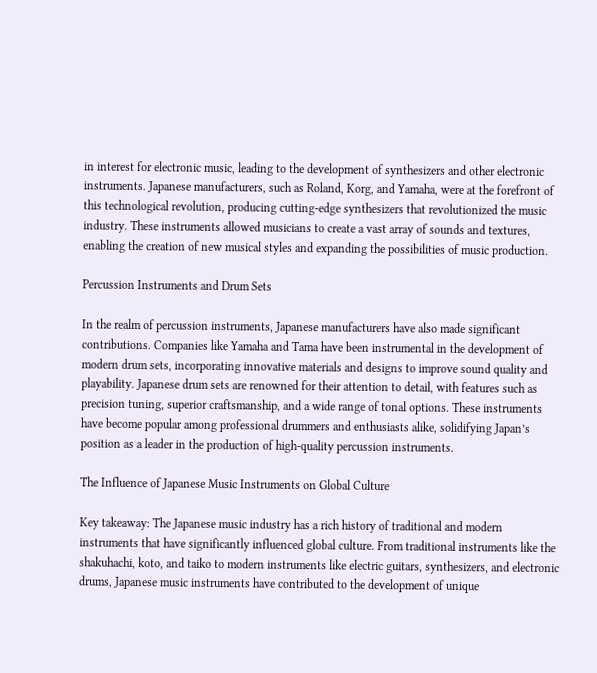in interest for electronic music, leading to the development of synthesizers and other electronic instruments. Japanese manufacturers, such as Roland, Korg, and Yamaha, were at the forefront of this technological revolution, producing cutting-edge synthesizers that revolutionized the music industry. These instruments allowed musicians to create a vast array of sounds and textures, enabling the creation of new musical styles and expanding the possibilities of music production.

Percussion Instruments and Drum Sets

In the realm of percussion instruments, Japanese manufacturers have also made significant contributions. Companies like Yamaha and Tama have been instrumental in the development of modern drum sets, incorporating innovative materials and designs to improve sound quality and playability. Japanese drum sets are renowned for their attention to detail, with features such as precision tuning, superior craftsmanship, and a wide range of tonal options. These instruments have become popular among professional drummers and enthusiasts alike, solidifying Japan’s position as a leader in the production of high-quality percussion instruments.

The Influence of Japanese Music Instruments on Global Culture

Key takeaway: The Japanese music industry has a rich history of traditional and modern instruments that have significantly influenced global culture. From traditional instruments like the shakuhachi, koto, and taiko to modern instruments like electric guitars, synthesizers, and electronic drums, Japanese music instruments have contributed to the development of unique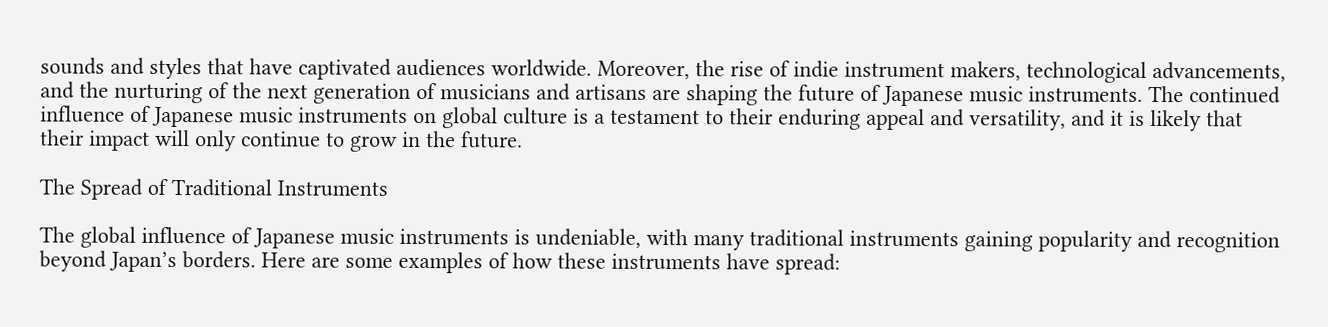sounds and styles that have captivated audiences worldwide. Moreover, the rise of indie instrument makers, technological advancements, and the nurturing of the next generation of musicians and artisans are shaping the future of Japanese music instruments. The continued influence of Japanese music instruments on global culture is a testament to their enduring appeal and versatility, and it is likely that their impact will only continue to grow in the future.

The Spread of Traditional Instruments

The global influence of Japanese music instruments is undeniable, with many traditional instruments gaining popularity and recognition beyond Japan’s borders. Here are some examples of how these instruments have spread: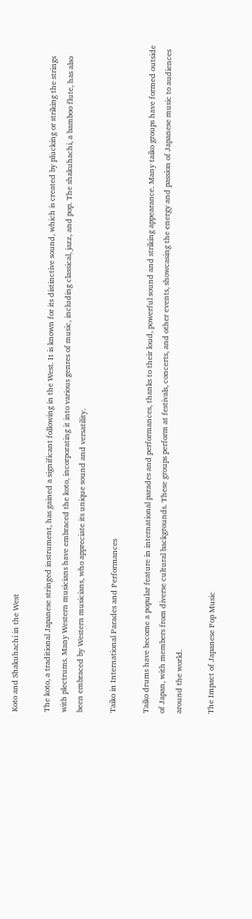Koto and Shakuhachi in the West

The koto, a traditional Japanese stringed instrument, has gained a significant following in the West. It is known for its distinctive sound, which is created by plucking or striking the strings with plectrums. Many Western musicians have embraced the koto, incorporating it into various genres of music, including classical, jazz, and pop. The shakuhachi, a bamboo flute, has also been embraced by Western musicians, who appreciate its unique sound and versatility.

Taiko in International Parades and Performances

Taiko drums have become a popular feature in international parades and performances, thanks to their loud, powerful sound and striking appearance. Many taiko groups have formed outside of Japan, with members from diverse cultural backgrounds. These groups perform at festivals, concerts, and other events, showcasing the energy and passion of Japanese music to audiences around the world.

The Impact of Japanese Pop Music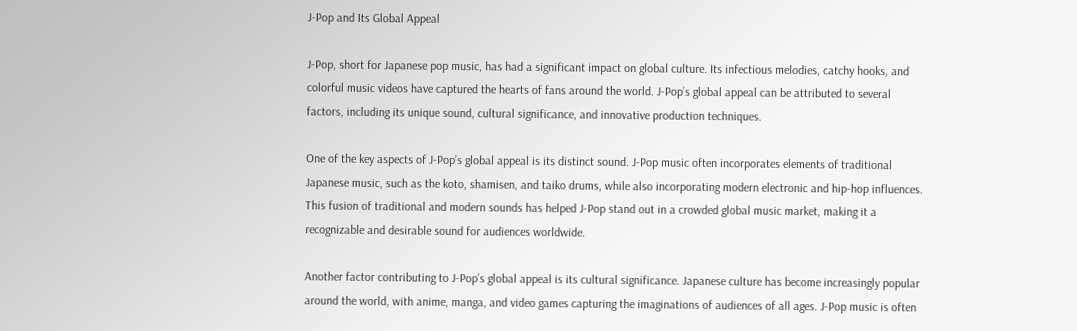J-Pop and Its Global Appeal

J-Pop, short for Japanese pop music, has had a significant impact on global culture. Its infectious melodies, catchy hooks, and colorful music videos have captured the hearts of fans around the world. J-Pop’s global appeal can be attributed to several factors, including its unique sound, cultural significance, and innovative production techniques.

One of the key aspects of J-Pop’s global appeal is its distinct sound. J-Pop music often incorporates elements of traditional Japanese music, such as the koto, shamisen, and taiko drums, while also incorporating modern electronic and hip-hop influences. This fusion of traditional and modern sounds has helped J-Pop stand out in a crowded global music market, making it a recognizable and desirable sound for audiences worldwide.

Another factor contributing to J-Pop’s global appeal is its cultural significance. Japanese culture has become increasingly popular around the world, with anime, manga, and video games capturing the imaginations of audiences of all ages. J-Pop music is often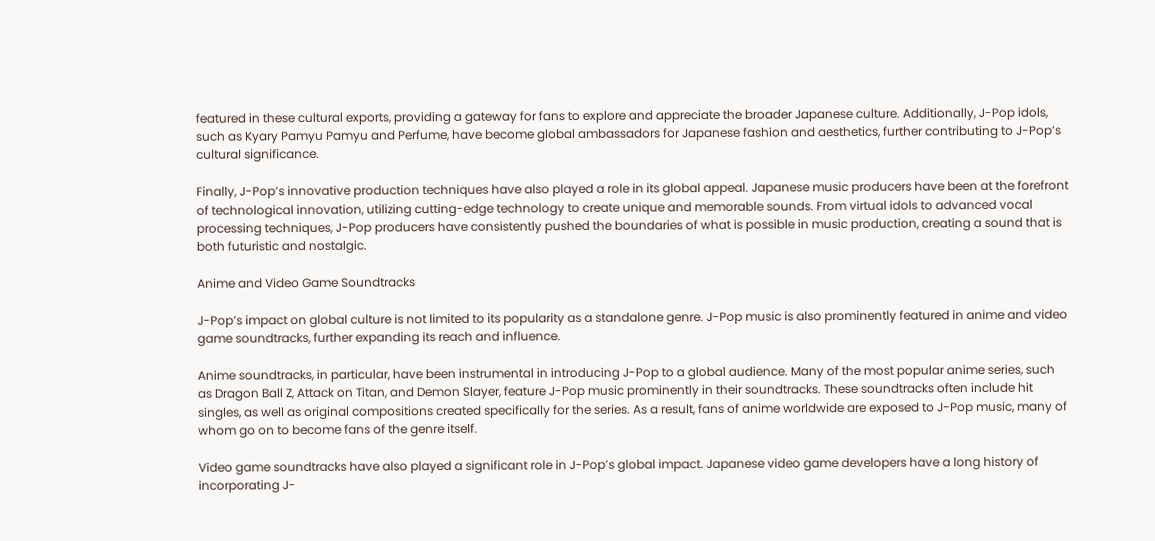featured in these cultural exports, providing a gateway for fans to explore and appreciate the broader Japanese culture. Additionally, J-Pop idols, such as Kyary Pamyu Pamyu and Perfume, have become global ambassadors for Japanese fashion and aesthetics, further contributing to J-Pop’s cultural significance.

Finally, J-Pop’s innovative production techniques have also played a role in its global appeal. Japanese music producers have been at the forefront of technological innovation, utilizing cutting-edge technology to create unique and memorable sounds. From virtual idols to advanced vocal processing techniques, J-Pop producers have consistently pushed the boundaries of what is possible in music production, creating a sound that is both futuristic and nostalgic.

Anime and Video Game Soundtracks

J-Pop’s impact on global culture is not limited to its popularity as a standalone genre. J-Pop music is also prominently featured in anime and video game soundtracks, further expanding its reach and influence.

Anime soundtracks, in particular, have been instrumental in introducing J-Pop to a global audience. Many of the most popular anime series, such as Dragon Ball Z, Attack on Titan, and Demon Slayer, feature J-Pop music prominently in their soundtracks. These soundtracks often include hit singles, as well as original compositions created specifically for the series. As a result, fans of anime worldwide are exposed to J-Pop music, many of whom go on to become fans of the genre itself.

Video game soundtracks have also played a significant role in J-Pop’s global impact. Japanese video game developers have a long history of incorporating J-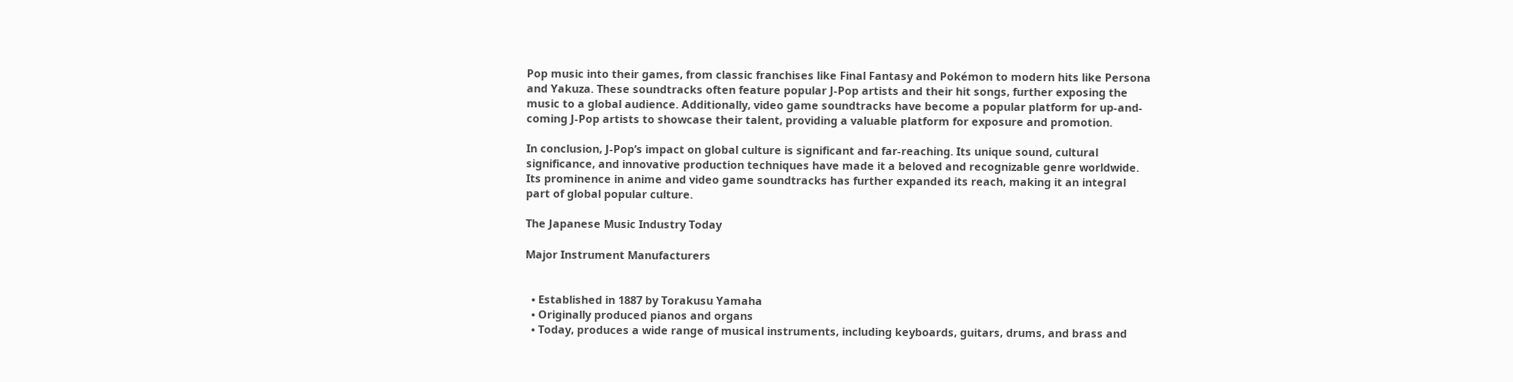Pop music into their games, from classic franchises like Final Fantasy and Pokémon to modern hits like Persona and Yakuza. These soundtracks often feature popular J-Pop artists and their hit songs, further exposing the music to a global audience. Additionally, video game soundtracks have become a popular platform for up-and-coming J-Pop artists to showcase their talent, providing a valuable platform for exposure and promotion.

In conclusion, J-Pop’s impact on global culture is significant and far-reaching. Its unique sound, cultural significance, and innovative production techniques have made it a beloved and recognizable genre worldwide. Its prominence in anime and video game soundtracks has further expanded its reach, making it an integral part of global popular culture.

The Japanese Music Industry Today

Major Instrument Manufacturers


  • Established in 1887 by Torakusu Yamaha
  • Originally produced pianos and organs
  • Today, produces a wide range of musical instruments, including keyboards, guitars, drums, and brass and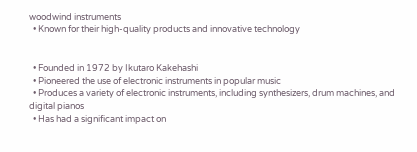woodwind instruments
  • Known for their high-quality products and innovative technology


  • Founded in 1972 by Ikutaro Kakehashi
  • Pioneered the use of electronic instruments in popular music
  • Produces a variety of electronic instruments, including synthesizers, drum machines, and digital pianos
  • Has had a significant impact on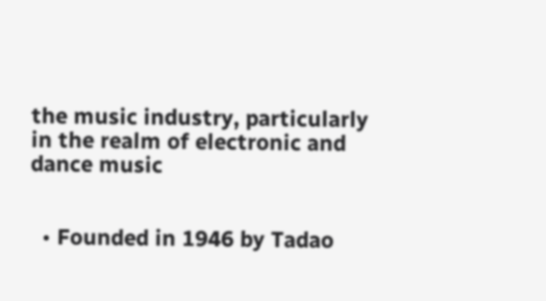the music industry, particularly in the realm of electronic and dance music


  • Founded in 1946 by Tadao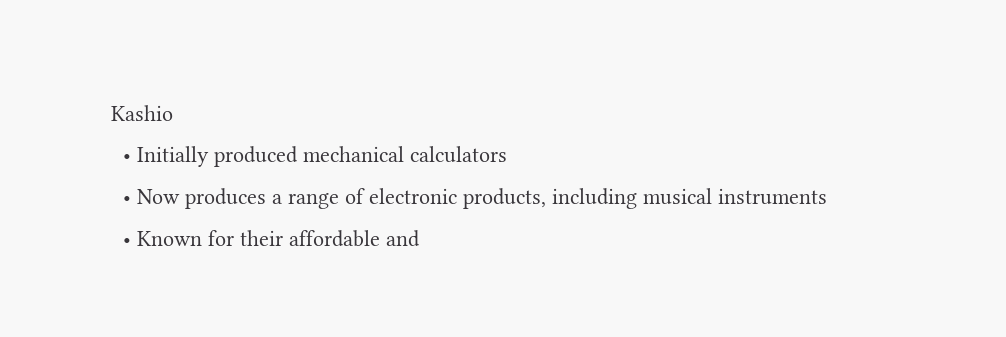Kashio
  • Initially produced mechanical calculators
  • Now produces a range of electronic products, including musical instruments
  • Known for their affordable and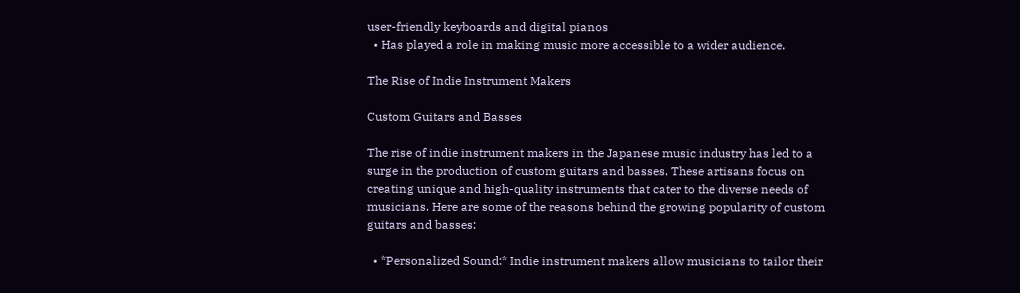user-friendly keyboards and digital pianos
  • Has played a role in making music more accessible to a wider audience.

The Rise of Indie Instrument Makers

Custom Guitars and Basses

The rise of indie instrument makers in the Japanese music industry has led to a surge in the production of custom guitars and basses. These artisans focus on creating unique and high-quality instruments that cater to the diverse needs of musicians. Here are some of the reasons behind the growing popularity of custom guitars and basses:

  • *Personalized Sound:* Indie instrument makers allow musicians to tailor their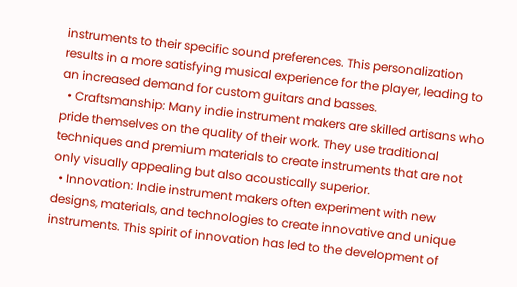instruments to their specific sound preferences. This personalization results in a more satisfying musical experience for the player, leading to an increased demand for custom guitars and basses.
  • Craftsmanship: Many indie instrument makers are skilled artisans who pride themselves on the quality of their work. They use traditional techniques and premium materials to create instruments that are not only visually appealing but also acoustically superior.
  • Innovation: Indie instrument makers often experiment with new designs, materials, and technologies to create innovative and unique instruments. This spirit of innovation has led to the development of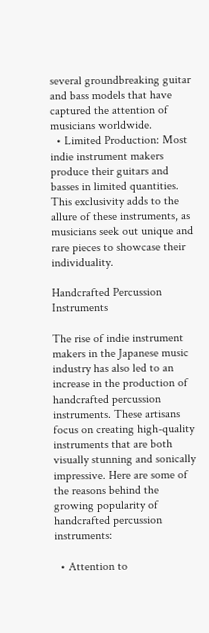several groundbreaking guitar and bass models that have captured the attention of musicians worldwide.
  • Limited Production: Most indie instrument makers produce their guitars and basses in limited quantities. This exclusivity adds to the allure of these instruments, as musicians seek out unique and rare pieces to showcase their individuality.

Handcrafted Percussion Instruments

The rise of indie instrument makers in the Japanese music industry has also led to an increase in the production of handcrafted percussion instruments. These artisans focus on creating high-quality instruments that are both visually stunning and sonically impressive. Here are some of the reasons behind the growing popularity of handcrafted percussion instruments:

  • Attention to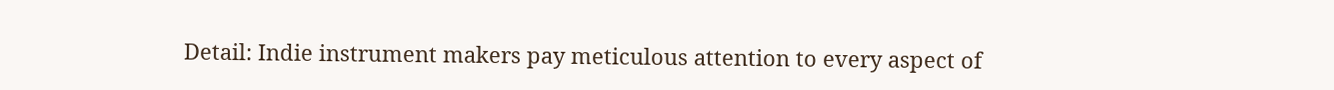Detail: Indie instrument makers pay meticulous attention to every aspect of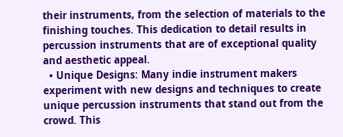their instruments, from the selection of materials to the finishing touches. This dedication to detail results in percussion instruments that are of exceptional quality and aesthetic appeal.
  • Unique Designs: Many indie instrument makers experiment with new designs and techniques to create unique percussion instruments that stand out from the crowd. This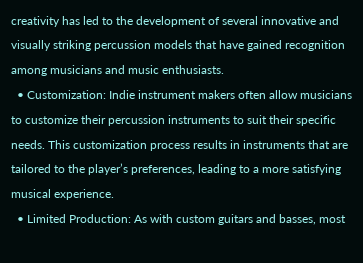creativity has led to the development of several innovative and visually striking percussion models that have gained recognition among musicians and music enthusiasts.
  • Customization: Indie instrument makers often allow musicians to customize their percussion instruments to suit their specific needs. This customization process results in instruments that are tailored to the player’s preferences, leading to a more satisfying musical experience.
  • Limited Production: As with custom guitars and basses, most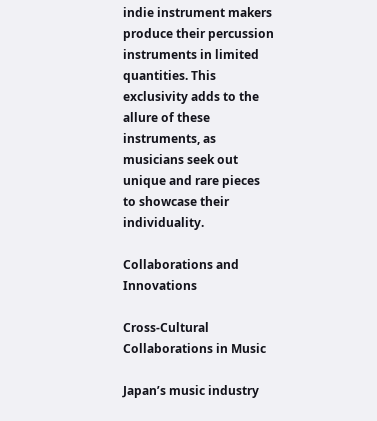indie instrument makers produce their percussion instruments in limited quantities. This exclusivity adds to the allure of these instruments, as musicians seek out unique and rare pieces to showcase their individuality.

Collaborations and Innovations

Cross-Cultural Collaborations in Music

Japan’s music industry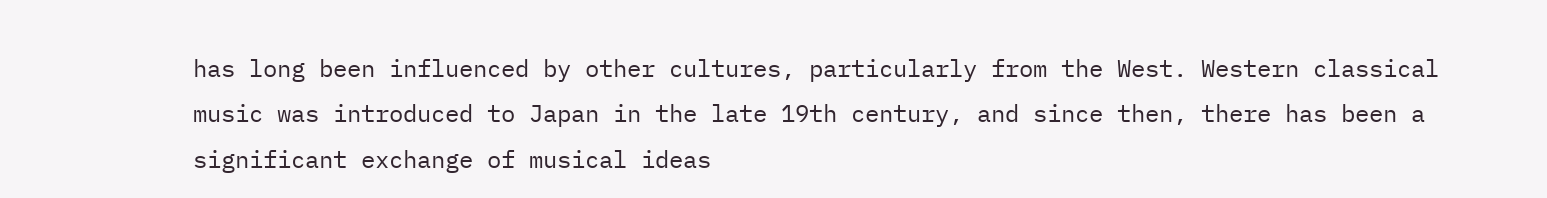has long been influenced by other cultures, particularly from the West. Western classical music was introduced to Japan in the late 19th century, and since then, there has been a significant exchange of musical ideas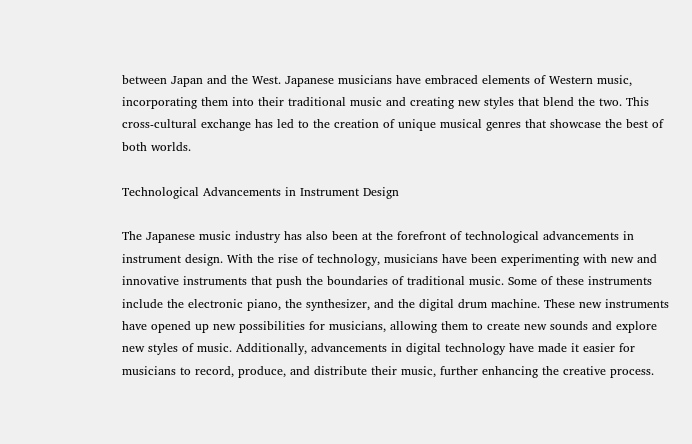between Japan and the West. Japanese musicians have embraced elements of Western music, incorporating them into their traditional music and creating new styles that blend the two. This cross-cultural exchange has led to the creation of unique musical genres that showcase the best of both worlds.

Technological Advancements in Instrument Design

The Japanese music industry has also been at the forefront of technological advancements in instrument design. With the rise of technology, musicians have been experimenting with new and innovative instruments that push the boundaries of traditional music. Some of these instruments include the electronic piano, the synthesizer, and the digital drum machine. These new instruments have opened up new possibilities for musicians, allowing them to create new sounds and explore new styles of music. Additionally, advancements in digital technology have made it easier for musicians to record, produce, and distribute their music, further enhancing the creative process.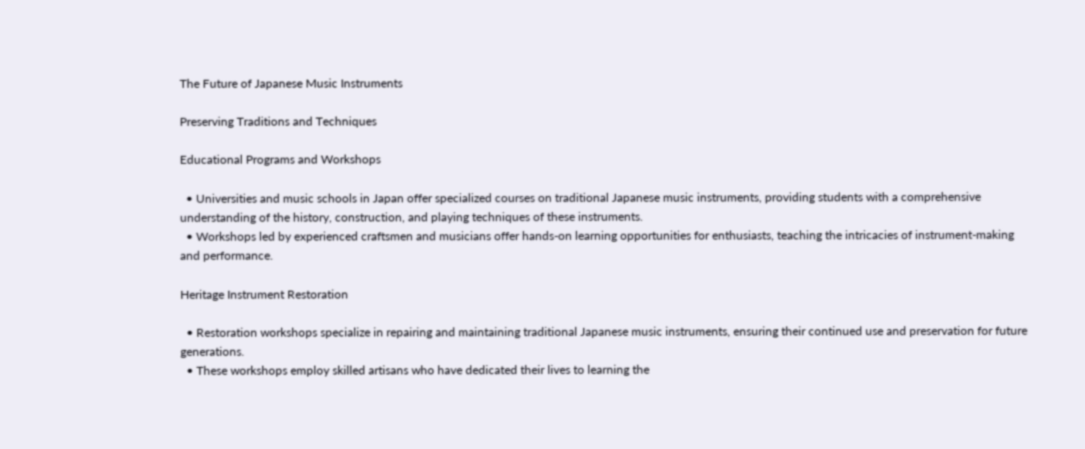The Future of Japanese Music Instruments

Preserving Traditions and Techniques

Educational Programs and Workshops

  • Universities and music schools in Japan offer specialized courses on traditional Japanese music instruments, providing students with a comprehensive understanding of the history, construction, and playing techniques of these instruments.
  • Workshops led by experienced craftsmen and musicians offer hands-on learning opportunities for enthusiasts, teaching the intricacies of instrument-making and performance.

Heritage Instrument Restoration

  • Restoration workshops specialize in repairing and maintaining traditional Japanese music instruments, ensuring their continued use and preservation for future generations.
  • These workshops employ skilled artisans who have dedicated their lives to learning the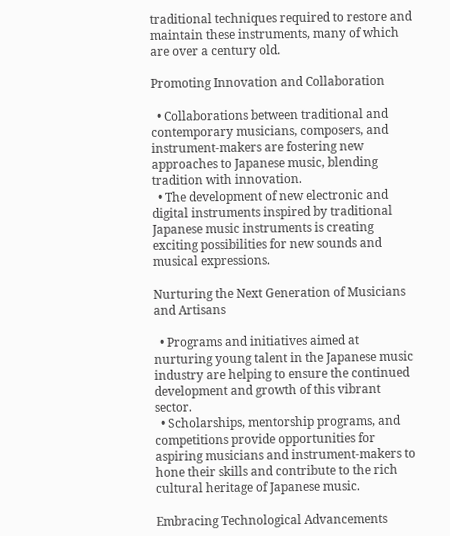traditional techniques required to restore and maintain these instruments, many of which are over a century old.

Promoting Innovation and Collaboration

  • Collaborations between traditional and contemporary musicians, composers, and instrument-makers are fostering new approaches to Japanese music, blending tradition with innovation.
  • The development of new electronic and digital instruments inspired by traditional Japanese music instruments is creating exciting possibilities for new sounds and musical expressions.

Nurturing the Next Generation of Musicians and Artisans

  • Programs and initiatives aimed at nurturing young talent in the Japanese music industry are helping to ensure the continued development and growth of this vibrant sector.
  • Scholarships, mentorship programs, and competitions provide opportunities for aspiring musicians and instrument-makers to hone their skills and contribute to the rich cultural heritage of Japanese music.

Embracing Technological Advancements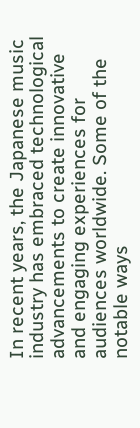In recent years, the Japanese music industry has embraced technological advancements to create innovative and engaging experiences for audiences worldwide. Some of the notable ways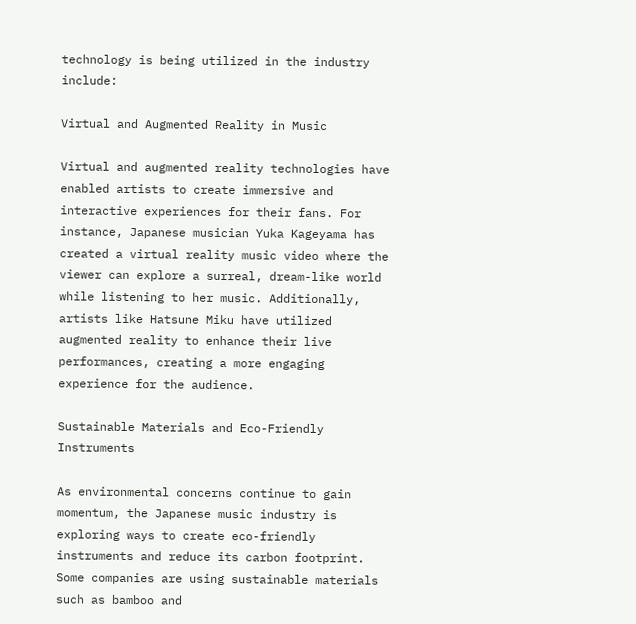technology is being utilized in the industry include:

Virtual and Augmented Reality in Music

Virtual and augmented reality technologies have enabled artists to create immersive and interactive experiences for their fans. For instance, Japanese musician Yuka Kageyama has created a virtual reality music video where the viewer can explore a surreal, dream-like world while listening to her music. Additionally, artists like Hatsune Miku have utilized augmented reality to enhance their live performances, creating a more engaging experience for the audience.

Sustainable Materials and Eco-Friendly Instruments

As environmental concerns continue to gain momentum, the Japanese music industry is exploring ways to create eco-friendly instruments and reduce its carbon footprint. Some companies are using sustainable materials such as bamboo and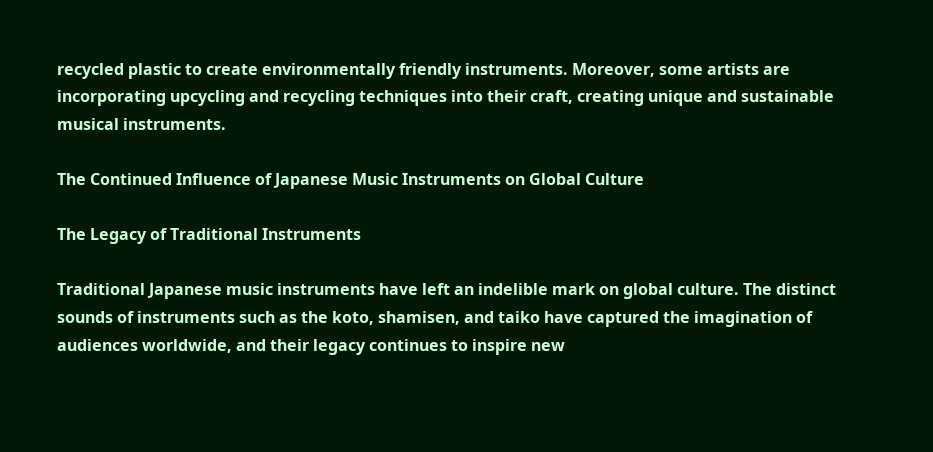recycled plastic to create environmentally friendly instruments. Moreover, some artists are incorporating upcycling and recycling techniques into their craft, creating unique and sustainable musical instruments.

The Continued Influence of Japanese Music Instruments on Global Culture

The Legacy of Traditional Instruments

Traditional Japanese music instruments have left an indelible mark on global culture. The distinct sounds of instruments such as the koto, shamisen, and taiko have captured the imagination of audiences worldwide, and their legacy continues to inspire new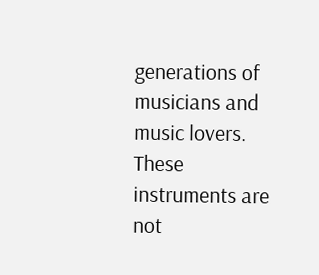generations of musicians and music lovers. These instruments are not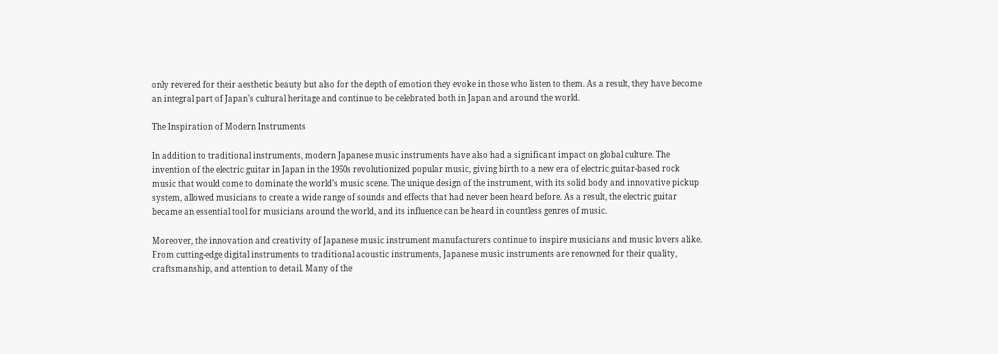only revered for their aesthetic beauty but also for the depth of emotion they evoke in those who listen to them. As a result, they have become an integral part of Japan’s cultural heritage and continue to be celebrated both in Japan and around the world.

The Inspiration of Modern Instruments

In addition to traditional instruments, modern Japanese music instruments have also had a significant impact on global culture. The invention of the electric guitar in Japan in the 1950s revolutionized popular music, giving birth to a new era of electric guitar-based rock music that would come to dominate the world’s music scene. The unique design of the instrument, with its solid body and innovative pickup system, allowed musicians to create a wide range of sounds and effects that had never been heard before. As a result, the electric guitar became an essential tool for musicians around the world, and its influence can be heard in countless genres of music.

Moreover, the innovation and creativity of Japanese music instrument manufacturers continue to inspire musicians and music lovers alike. From cutting-edge digital instruments to traditional acoustic instruments, Japanese music instruments are renowned for their quality, craftsmanship, and attention to detail. Many of the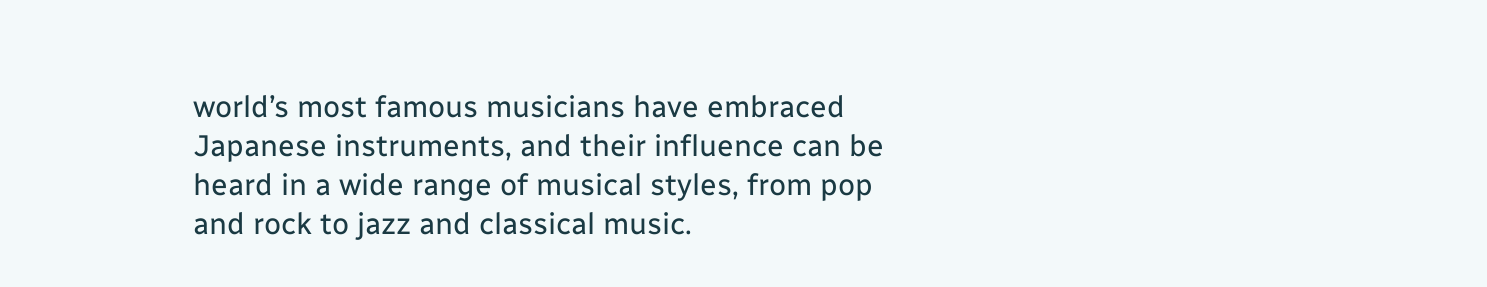world’s most famous musicians have embraced Japanese instruments, and their influence can be heard in a wide range of musical styles, from pop and rock to jazz and classical music.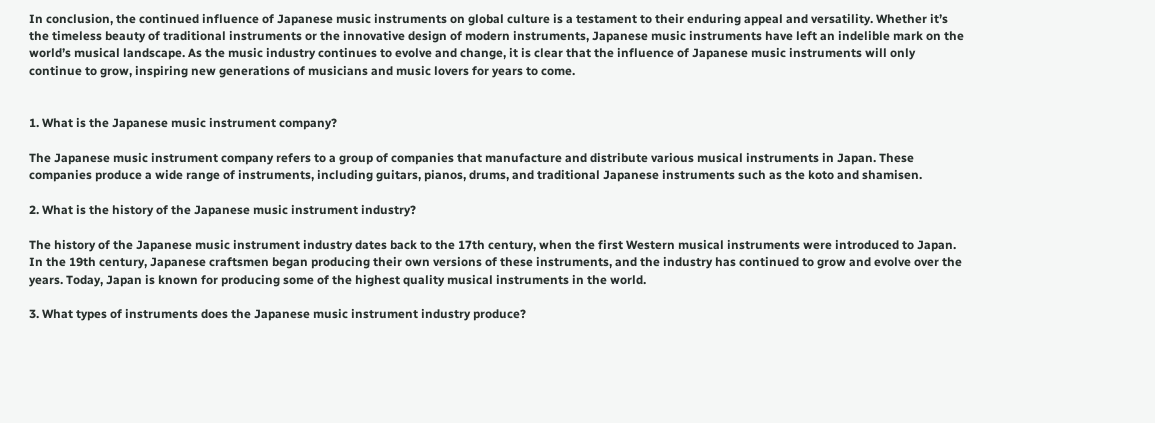In conclusion, the continued influence of Japanese music instruments on global culture is a testament to their enduring appeal and versatility. Whether it’s the timeless beauty of traditional instruments or the innovative design of modern instruments, Japanese music instruments have left an indelible mark on the world’s musical landscape. As the music industry continues to evolve and change, it is clear that the influence of Japanese music instruments will only continue to grow, inspiring new generations of musicians and music lovers for years to come.


1. What is the Japanese music instrument company?

The Japanese music instrument company refers to a group of companies that manufacture and distribute various musical instruments in Japan. These companies produce a wide range of instruments, including guitars, pianos, drums, and traditional Japanese instruments such as the koto and shamisen.

2. What is the history of the Japanese music instrument industry?

The history of the Japanese music instrument industry dates back to the 17th century, when the first Western musical instruments were introduced to Japan. In the 19th century, Japanese craftsmen began producing their own versions of these instruments, and the industry has continued to grow and evolve over the years. Today, Japan is known for producing some of the highest quality musical instruments in the world.

3. What types of instruments does the Japanese music instrument industry produce?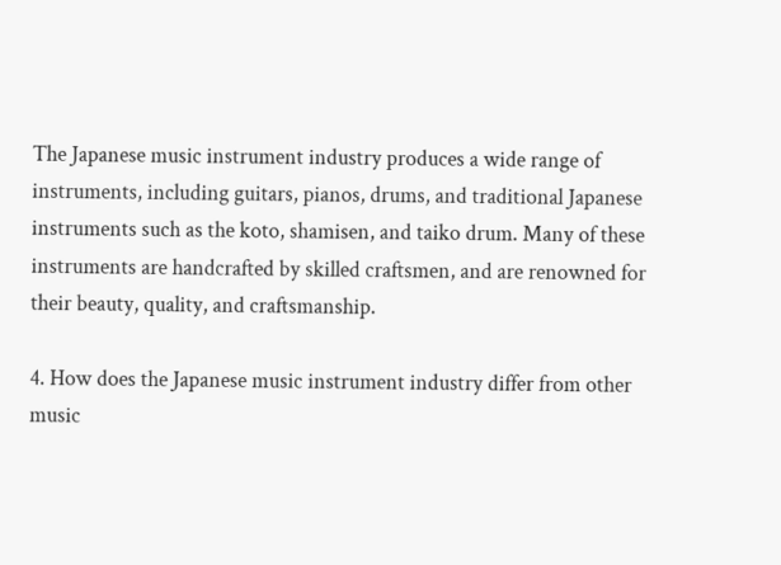The Japanese music instrument industry produces a wide range of instruments, including guitars, pianos, drums, and traditional Japanese instruments such as the koto, shamisen, and taiko drum. Many of these instruments are handcrafted by skilled craftsmen, and are renowned for their beauty, quality, and craftsmanship.

4. How does the Japanese music instrument industry differ from other music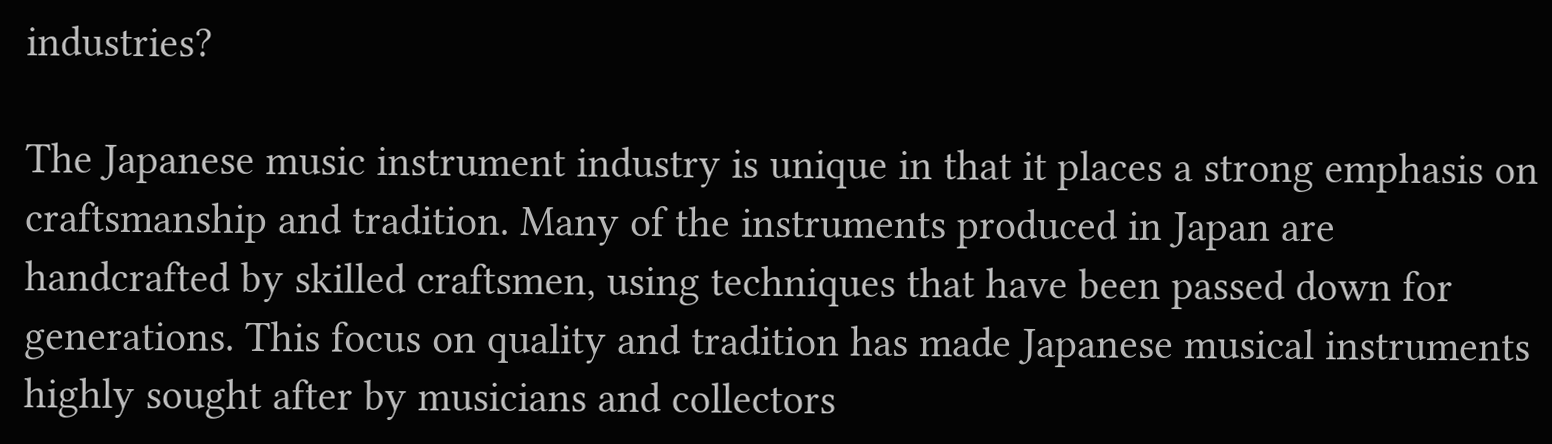industries?

The Japanese music instrument industry is unique in that it places a strong emphasis on craftsmanship and tradition. Many of the instruments produced in Japan are handcrafted by skilled craftsmen, using techniques that have been passed down for generations. This focus on quality and tradition has made Japanese musical instruments highly sought after by musicians and collectors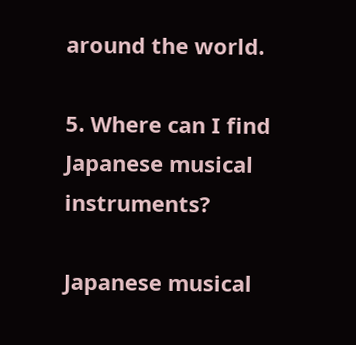around the world.

5. Where can I find Japanese musical instruments?

Japanese musical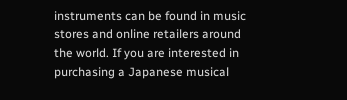instruments can be found in music stores and online retailers around the world. If you are interested in purchasing a Japanese musical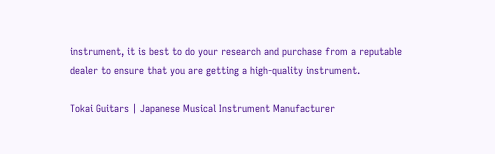instrument, it is best to do your research and purchase from a reputable dealer to ensure that you are getting a high-quality instrument.

Tokai Guitars | Japanese Musical Instrument Manufacturer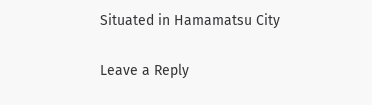Situated in Hamamatsu City

Leave a Reply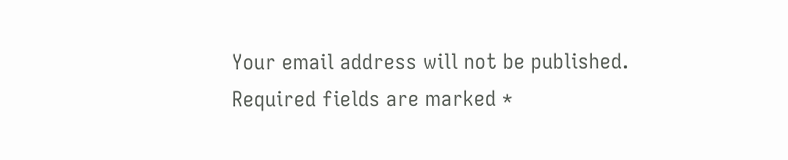Your email address will not be published. Required fields are marked *